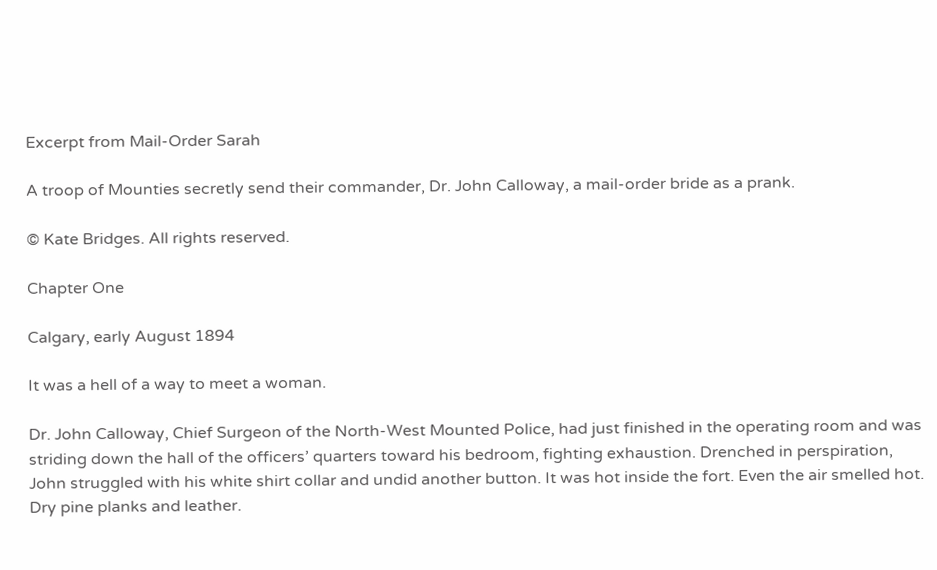Excerpt from Mail-Order Sarah

A troop of Mounties secretly send their commander, Dr. John Calloway, a mail-order bride as a prank.

© Kate Bridges. All rights reserved.

Chapter One

Calgary, early August 1894

It was a hell of a way to meet a woman.

Dr. John Calloway, Chief Surgeon of the North-West Mounted Police, had just finished in the operating room and was striding down the hall of the officers’ quarters toward his bedroom, fighting exhaustion. Drenched in perspiration, John struggled with his white shirt collar and undid another button. It was hot inside the fort. Even the air smelled hot. Dry pine planks and leather.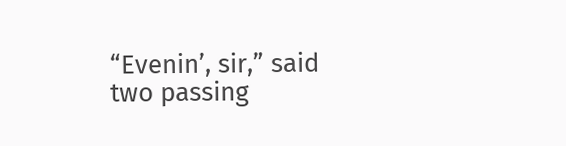“Evenin’, sir,” said two passing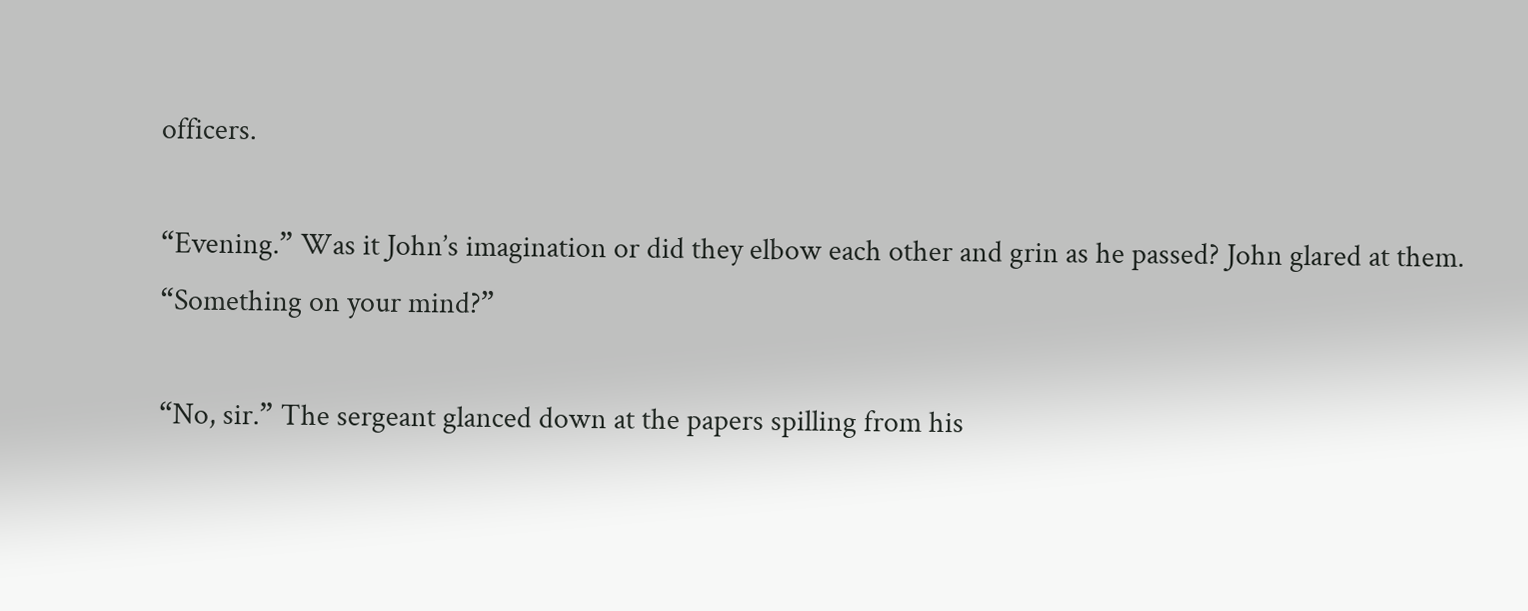officers.

“Evening.” Was it John’s imagination or did they elbow each other and grin as he passed? John glared at them. “Something on your mind?”

“No, sir.” The sergeant glanced down at the papers spilling from his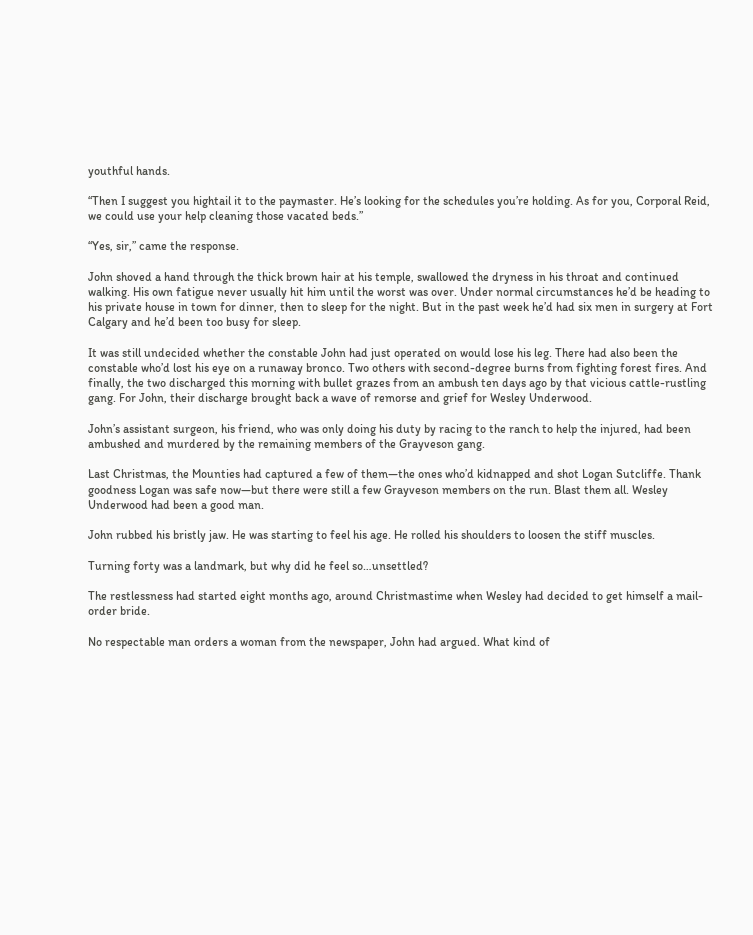youthful hands.

“Then I suggest you hightail it to the paymaster. He’s looking for the schedules you’re holding. As for you, Corporal Reid, we could use your help cleaning those vacated beds.”

“Yes, sir,” came the response.

John shoved a hand through the thick brown hair at his temple, swallowed the dryness in his throat and continued walking. His own fatigue never usually hit him until the worst was over. Under normal circumstances he’d be heading to his private house in town for dinner, then to sleep for the night. But in the past week he’d had six men in surgery at Fort Calgary and he’d been too busy for sleep.

It was still undecided whether the constable John had just operated on would lose his leg. There had also been the constable who’d lost his eye on a runaway bronco. Two others with second-degree burns from fighting forest fires. And finally, the two discharged this morning with bullet grazes from an ambush ten days ago by that vicious cattle-rustling gang. For John, their discharge brought back a wave of remorse and grief for Wesley Underwood.

John’s assistant surgeon, his friend, who was only doing his duty by racing to the ranch to help the injured, had been ambushed and murdered by the remaining members of the Grayveson gang.

Last Christmas, the Mounties had captured a few of them—the ones who’d kidnapped and shot Logan Sutcliffe. Thank goodness Logan was safe now—but there were still a few Grayveson members on the run. Blast them all. Wesley Underwood had been a good man.

John rubbed his bristly jaw. He was starting to feel his age. He rolled his shoulders to loosen the stiff muscles.

Turning forty was a landmark, but why did he feel so…unsettled?

The restlessness had started eight months ago, around Christmastime when Wesley had decided to get himself a mail-order bride.

No respectable man orders a woman from the newspaper, John had argued. What kind of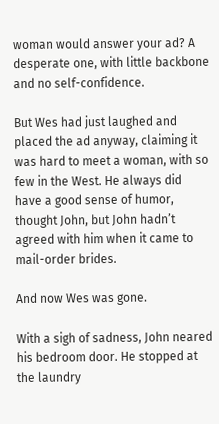woman would answer your ad? A desperate one, with little backbone and no self-confidence.

But Wes had just laughed and placed the ad anyway, claiming it was hard to meet a woman, with so few in the West. He always did have a good sense of humor, thought John, but John hadn’t agreed with him when it came to mail-order brides.

And now Wes was gone.

With a sigh of sadness, John neared his bedroom door. He stopped at the laundry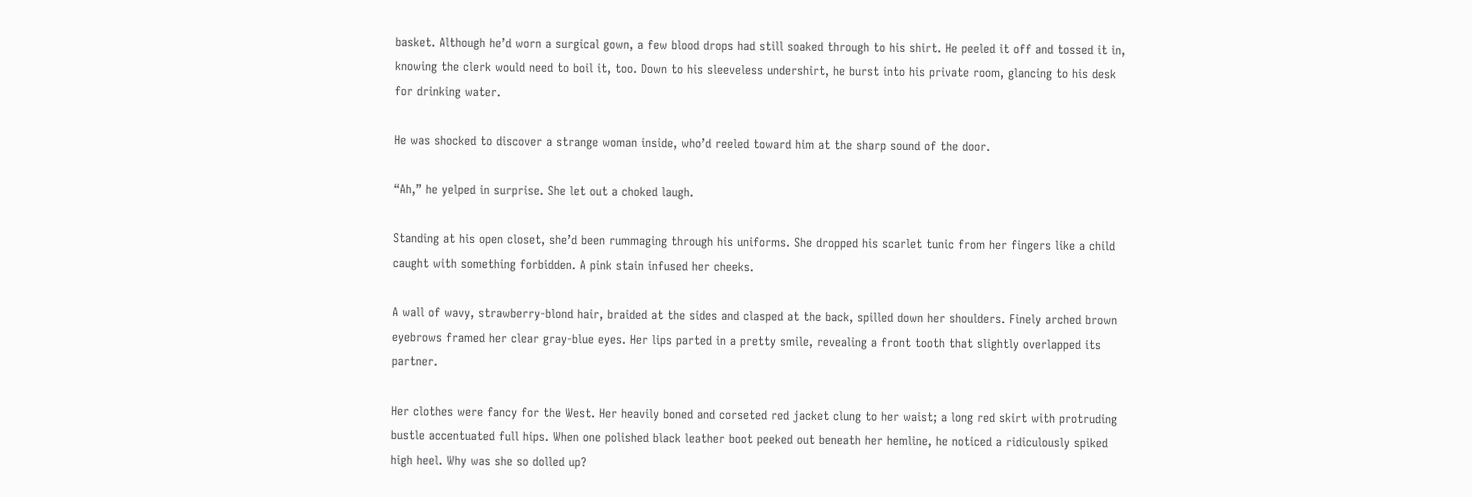basket. Although he’d worn a surgical gown, a few blood drops had still soaked through to his shirt. He peeled it off and tossed it in, knowing the clerk would need to boil it, too. Down to his sleeveless undershirt, he burst into his private room, glancing to his desk for drinking water.

He was shocked to discover a strange woman inside, who’d reeled toward him at the sharp sound of the door.

“Ah,” he yelped in surprise. She let out a choked laugh.

Standing at his open closet, she’d been rummaging through his uniforms. She dropped his scarlet tunic from her fingers like a child caught with something forbidden. A pink stain infused her cheeks.

A wall of wavy, strawberry-blond hair, braided at the sides and clasped at the back, spilled down her shoulders. Finely arched brown eyebrows framed her clear gray-blue eyes. Her lips parted in a pretty smile, revealing a front tooth that slightly overlapped its partner.

Her clothes were fancy for the West. Her heavily boned and corseted red jacket clung to her waist; a long red skirt with protruding bustle accentuated full hips. When one polished black leather boot peeked out beneath her hemline, he noticed a ridiculously spiked high heel. Why was she so dolled up?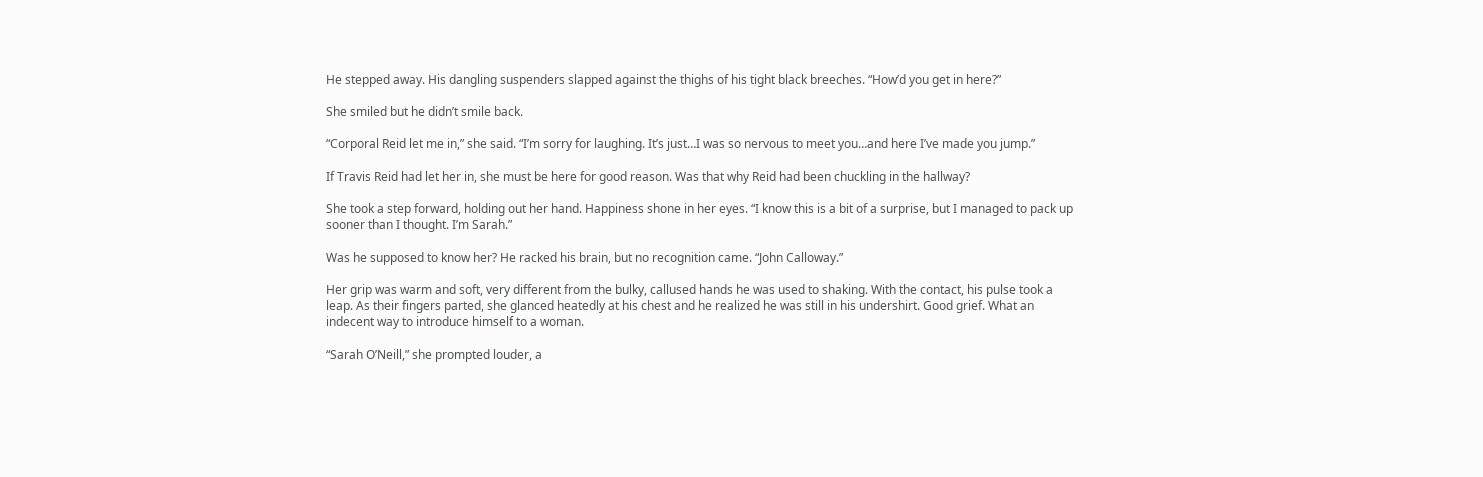He stepped away. His dangling suspenders slapped against the thighs of his tight black breeches. “How’d you get in here?”

She smiled but he didn’t smile back.

“Corporal Reid let me in,” she said. “I’m sorry for laughing. It’s just…I was so nervous to meet you…and here I’ve made you jump.”

If Travis Reid had let her in, she must be here for good reason. Was that why Reid had been chuckling in the hallway?

She took a step forward, holding out her hand. Happiness shone in her eyes. “I know this is a bit of a surprise, but I managed to pack up sooner than I thought. I’m Sarah.”

Was he supposed to know her? He racked his brain, but no recognition came. “John Calloway.”

Her grip was warm and soft, very different from the bulky, callused hands he was used to shaking. With the contact, his pulse took a leap. As their fingers parted, she glanced heatedly at his chest and he realized he was still in his undershirt. Good grief. What an indecent way to introduce himself to a woman.

“Sarah O’Neill,” she prompted louder, a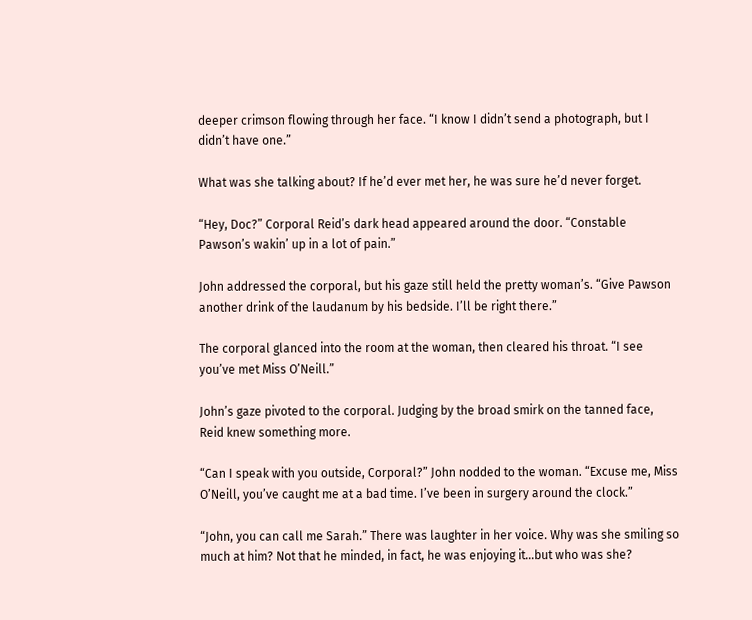deeper crimson flowing through her face. “I know I didn’t send a photograph, but I didn’t have one.”

What was she talking about? If he’d ever met her, he was sure he’d never forget.

“Hey, Doc?” Corporal Reid’s dark head appeared around the door. “Constable Pawson’s wakin’ up in a lot of pain.”

John addressed the corporal, but his gaze still held the pretty woman’s. “Give Pawson another drink of the laudanum by his bedside. I’ll be right there.”

The corporal glanced into the room at the woman, then cleared his throat. “I see you’ve met Miss O’Neill.”

John’s gaze pivoted to the corporal. Judging by the broad smirk on the tanned face, Reid knew something more.

“Can I speak with you outside, Corporal?” John nodded to the woman. “Excuse me, Miss O’Neill, you’ve caught me at a bad time. I’ve been in surgery around the clock.”

“John, you can call me Sarah.” There was laughter in her voice. Why was she smiling so much at him? Not that he minded, in fact, he was enjoying it…but who was she?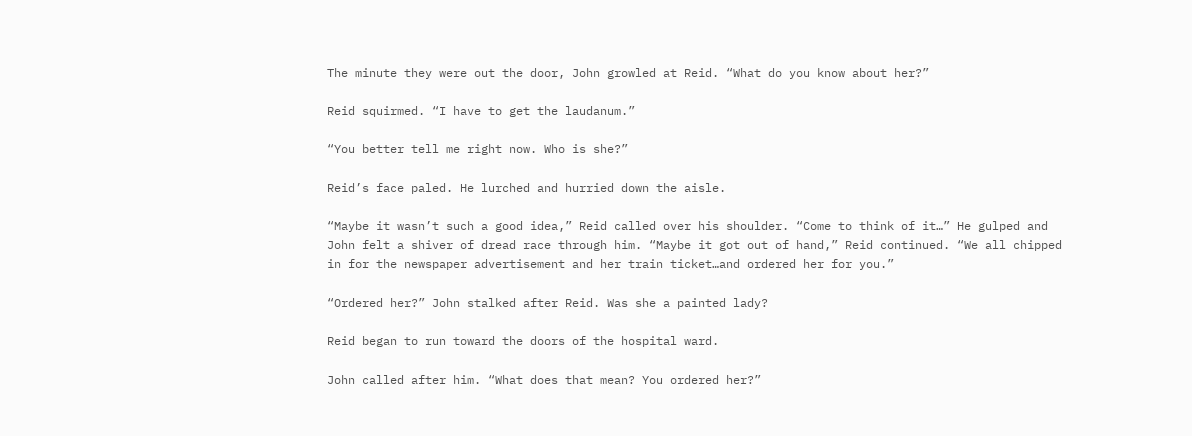The minute they were out the door, John growled at Reid. “What do you know about her?”

Reid squirmed. “I have to get the laudanum.”

“You better tell me right now. Who is she?”

Reid’s face paled. He lurched and hurried down the aisle.

“Maybe it wasn’t such a good idea,” Reid called over his shoulder. “Come to think of it…” He gulped and John felt a shiver of dread race through him. “Maybe it got out of hand,” Reid continued. “We all chipped in for the newspaper advertisement and her train ticket…and ordered her for you.”

“Ordered her?” John stalked after Reid. Was she a painted lady?

Reid began to run toward the doors of the hospital ward.

John called after him. “What does that mean? You ordered her?”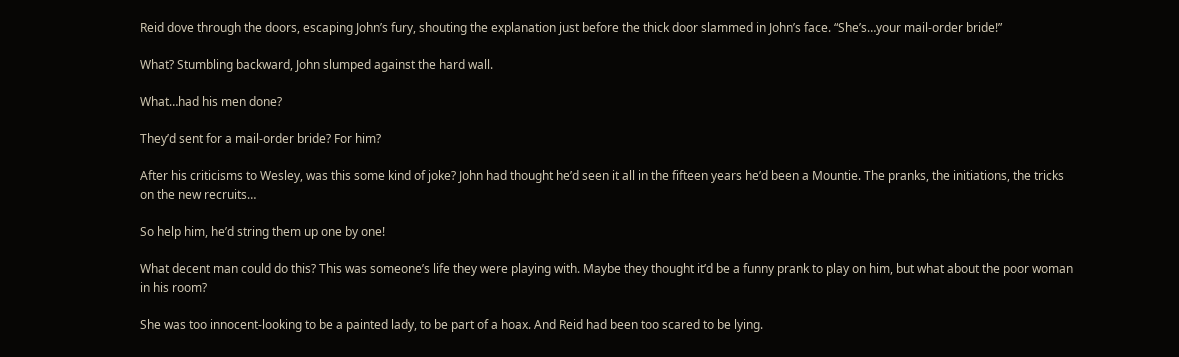Reid dove through the doors, escaping John’s fury, shouting the explanation just before the thick door slammed in John’s face. “She’s…your mail-order bride!”

What? Stumbling backward, John slumped against the hard wall.

What…had his men done?

They’d sent for a mail-order bride? For him?

After his criticisms to Wesley, was this some kind of joke? John had thought he’d seen it all in the fifteen years he’d been a Mountie. The pranks, the initiations, the tricks on the new recruits…

So help him, he’d string them up one by one!

What decent man could do this? This was someone’s life they were playing with. Maybe they thought it’d be a funny prank to play on him, but what about the poor woman in his room?

She was too innocent-looking to be a painted lady, to be part of a hoax. And Reid had been too scared to be lying.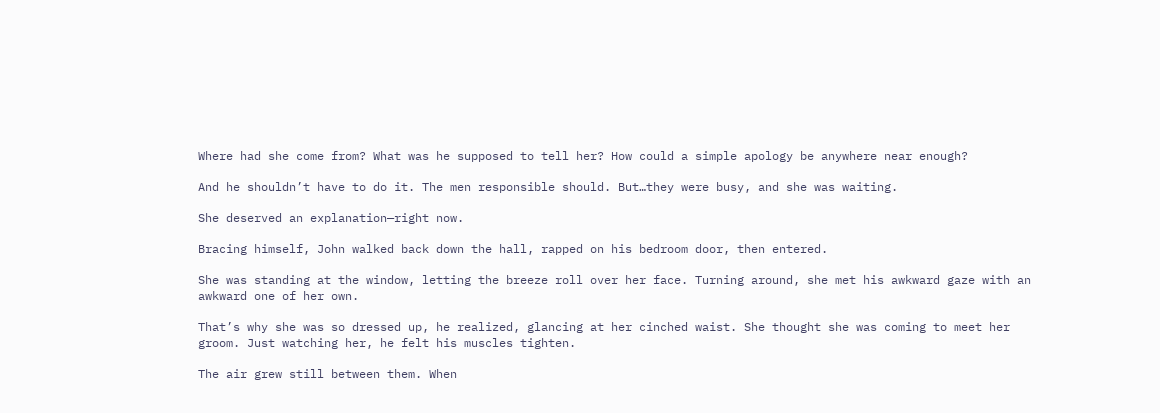Where had she come from? What was he supposed to tell her? How could a simple apology be anywhere near enough?

And he shouldn’t have to do it. The men responsible should. But…they were busy, and she was waiting.

She deserved an explanation—right now.

Bracing himself, John walked back down the hall, rapped on his bedroom door, then entered.

She was standing at the window, letting the breeze roll over her face. Turning around, she met his awkward gaze with an awkward one of her own.

That’s why she was so dressed up, he realized, glancing at her cinched waist. She thought she was coming to meet her groom. Just watching her, he felt his muscles tighten.

The air grew still between them. When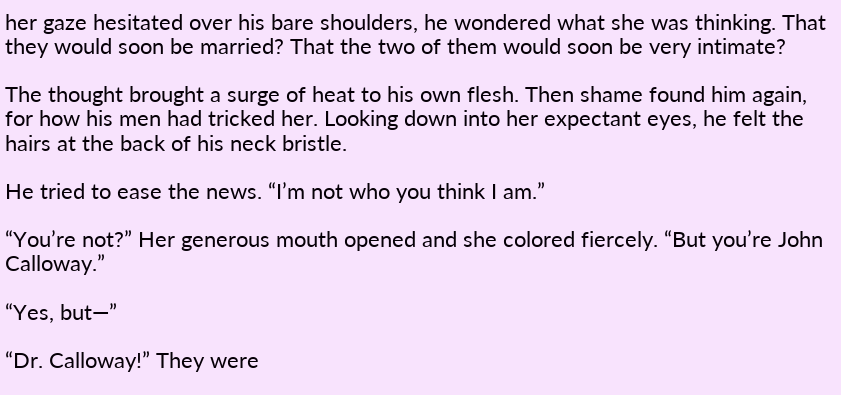her gaze hesitated over his bare shoulders, he wondered what she was thinking. That they would soon be married? That the two of them would soon be very intimate?

The thought brought a surge of heat to his own flesh. Then shame found him again, for how his men had tricked her. Looking down into her expectant eyes, he felt the hairs at the back of his neck bristle.

He tried to ease the news. “I’m not who you think I am.”

“You’re not?” Her generous mouth opened and she colored fiercely. “But you’re John Calloway.”

“Yes, but—”

“Dr. Calloway!” They were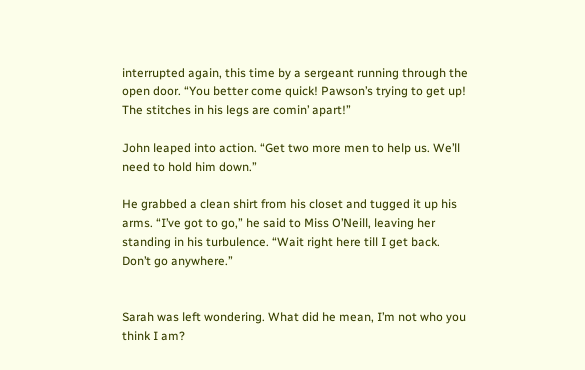interrupted again, this time by a sergeant running through the open door. “You better come quick! Pawson’s trying to get up! The stitches in his legs are comin’ apart!”

John leaped into action. “Get two more men to help us. We’ll need to hold him down.”

He grabbed a clean shirt from his closet and tugged it up his arms. “I’ve got to go,” he said to Miss O’Neill, leaving her standing in his turbulence. “Wait right here till I get back. Don’t go anywhere.”


Sarah was left wondering. What did he mean, I’m not who you think I am?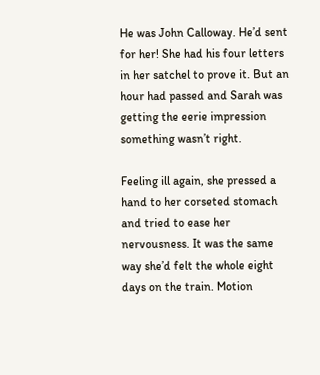He was John Calloway. He’d sent for her! She had his four letters in her satchel to prove it. But an hour had passed and Sarah was getting the eerie impression something wasn’t right.

Feeling ill again, she pressed a hand to her corseted stomach and tried to ease her nervousness. It was the same way she’d felt the whole eight days on the train. Motion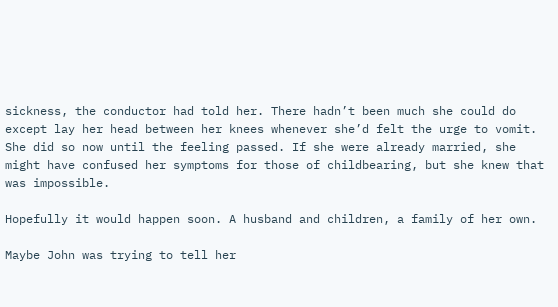sickness, the conductor had told her. There hadn’t been much she could do except lay her head between her knees whenever she’d felt the urge to vomit. She did so now until the feeling passed. If she were already married, she might have confused her symptoms for those of childbearing, but she knew that was impossible.

Hopefully it would happen soon. A husband and children, a family of her own.

Maybe John was trying to tell her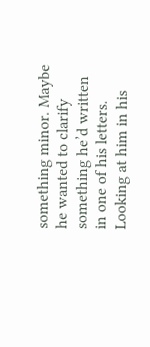something minor. Maybe he wanted to clarify something he’d written in one of his letters. Looking at him in his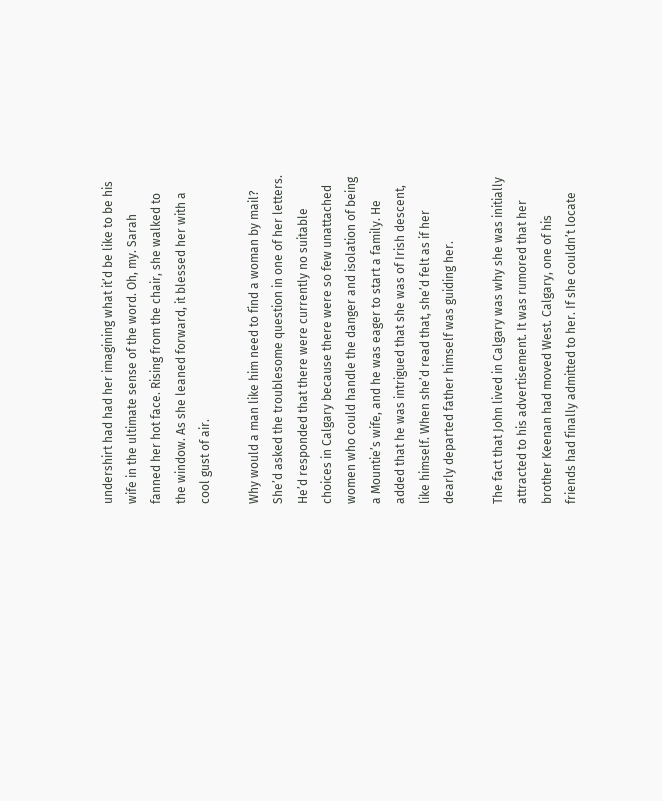undershirt had had her imagining what it’d be like to be his wife in the ultimate sense of the word. Oh, my. Sarah fanned her hot face. Rising from the chair, she walked to the window. As she leaned forward, it blessed her with a cool gust of air.

Why would a man like him need to find a woman by mail? She’d asked the troublesome question in one of her letters. He’d responded that there were currently no suitable choices in Calgary because there were so few unattached women who could handle the danger and isolation of being a Mountie’s wife, and he was eager to start a family. He added that he was intrigued that she was of Irish descent, like himself. When she’d read that, she’d felt as if her dearly departed father himself was guiding her.

The fact that John lived in Calgary was why she was initially attracted to his advertisement. It was rumored that her brother Keenan had moved West. Calgary, one of his friends had finally admitted to her. If she couldn’t locate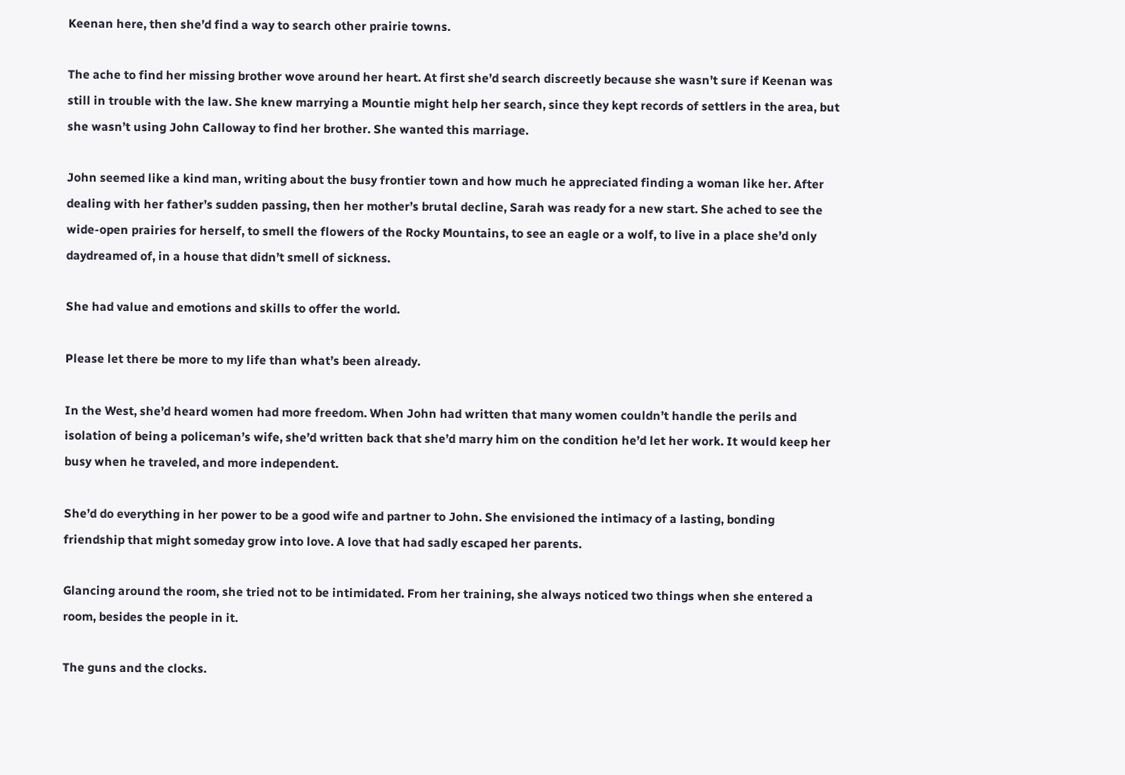Keenan here, then she’d find a way to search other prairie towns.

The ache to find her missing brother wove around her heart. At first she’d search discreetly because she wasn’t sure if Keenan was still in trouble with the law. She knew marrying a Mountie might help her search, since they kept records of settlers in the area, but she wasn’t using John Calloway to find her brother. She wanted this marriage.

John seemed like a kind man, writing about the busy frontier town and how much he appreciated finding a woman like her. After dealing with her father’s sudden passing, then her mother’s brutal decline, Sarah was ready for a new start. She ached to see the wide-open prairies for herself, to smell the flowers of the Rocky Mountains, to see an eagle or a wolf, to live in a place she’d only daydreamed of, in a house that didn’t smell of sickness.

She had value and emotions and skills to offer the world.

Please let there be more to my life than what’s been already.

In the West, she’d heard women had more freedom. When John had written that many women couldn’t handle the perils and isolation of being a policeman’s wife, she’d written back that she’d marry him on the condition he’d let her work. It would keep her busy when he traveled, and more independent.

She’d do everything in her power to be a good wife and partner to John. She envisioned the intimacy of a lasting, bonding friendship that might someday grow into love. A love that had sadly escaped her parents.

Glancing around the room, she tried not to be intimidated. From her training, she always noticed two things when she entered a room, besides the people in it.

The guns and the clocks.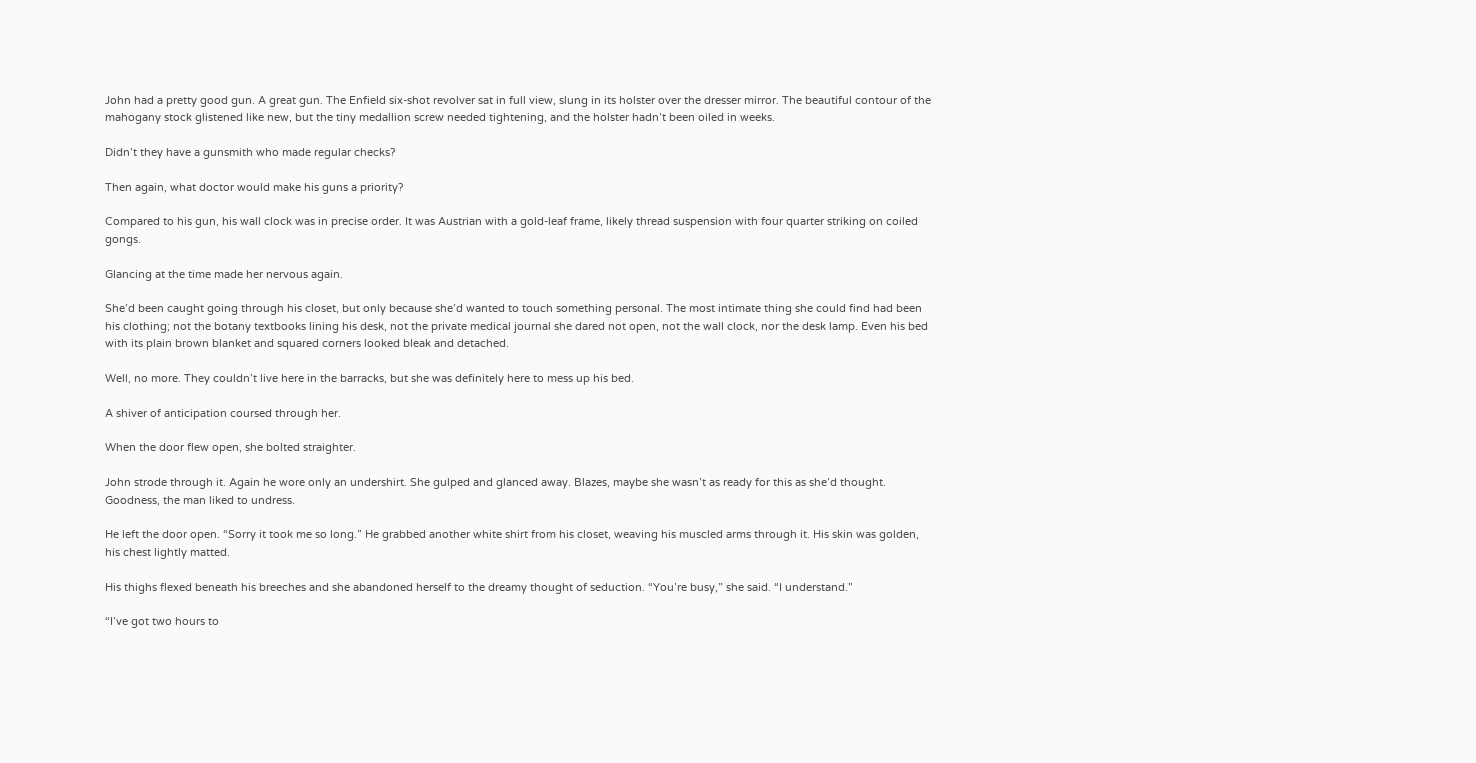John had a pretty good gun. A great gun. The Enfield six-shot revolver sat in full view, slung in its holster over the dresser mirror. The beautiful contour of the mahogany stock glistened like new, but the tiny medallion screw needed tightening, and the holster hadn’t been oiled in weeks.

Didn’t they have a gunsmith who made regular checks?

Then again, what doctor would make his guns a priority?

Compared to his gun, his wall clock was in precise order. It was Austrian with a gold-leaf frame, likely thread suspension with four quarter striking on coiled gongs.

Glancing at the time made her nervous again.

She’d been caught going through his closet, but only because she’d wanted to touch something personal. The most intimate thing she could find had been his clothing; not the botany textbooks lining his desk, not the private medical journal she dared not open, not the wall clock, nor the desk lamp. Even his bed with its plain brown blanket and squared corners looked bleak and detached.

Well, no more. They couldn’t live here in the barracks, but she was definitely here to mess up his bed.

A shiver of anticipation coursed through her.

When the door flew open, she bolted straighter.

John strode through it. Again he wore only an undershirt. She gulped and glanced away. Blazes, maybe she wasn’t as ready for this as she’d thought. Goodness, the man liked to undress.

He left the door open. “Sorry it took me so long.” He grabbed another white shirt from his closet, weaving his muscled arms through it. His skin was golden, his chest lightly matted.

His thighs flexed beneath his breeches and she abandoned herself to the dreamy thought of seduction. “You’re busy,” she said. “I understand.”

“I’ve got two hours to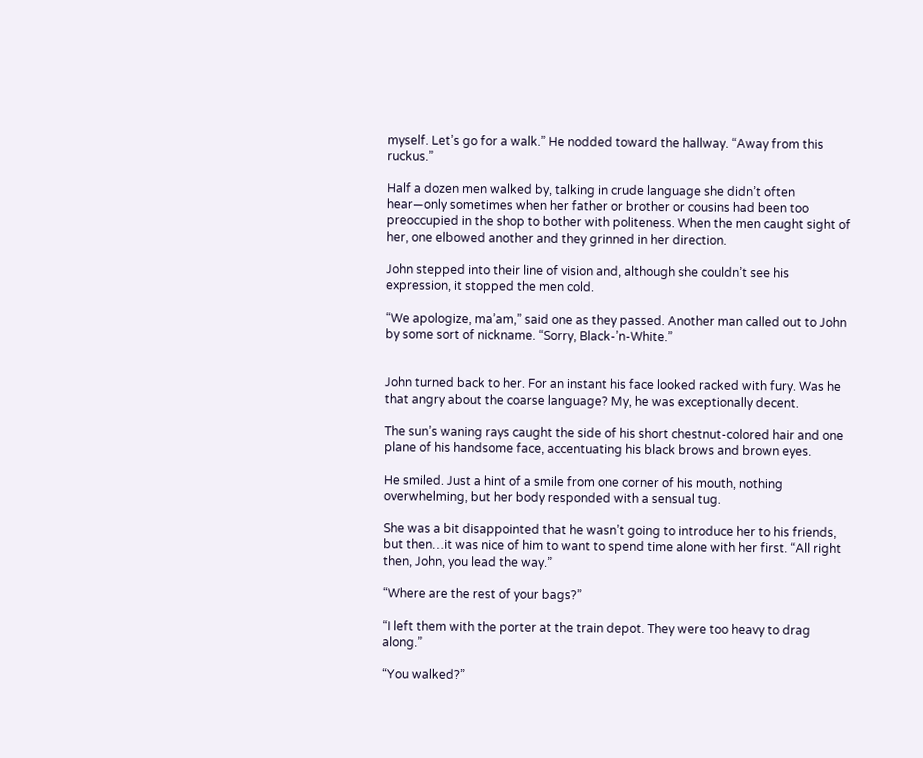myself. Let’s go for a walk.” He nodded toward the hallway. “Away from this ruckus.”

Half a dozen men walked by, talking in crude language she didn’t often hear—only sometimes when her father or brother or cousins had been too preoccupied in the shop to bother with politeness. When the men caught sight of her, one elbowed another and they grinned in her direction.

John stepped into their line of vision and, although she couldn’t see his expression, it stopped the men cold.

“We apologize, ma’am,” said one as they passed. Another man called out to John by some sort of nickname. “Sorry, Black-’n-White.”


John turned back to her. For an instant his face looked racked with fury. Was he that angry about the coarse language? My, he was exceptionally decent.

The sun’s waning rays caught the side of his short chestnut-colored hair and one plane of his handsome face, accentuating his black brows and brown eyes.

He smiled. Just a hint of a smile from one corner of his mouth, nothing overwhelming, but her body responded with a sensual tug.

She was a bit disappointed that he wasn’t going to introduce her to his friends, but then…it was nice of him to want to spend time alone with her first. “All right then, John, you lead the way.”

“Where are the rest of your bags?”

“I left them with the porter at the train depot. They were too heavy to drag along.”

“You walked?”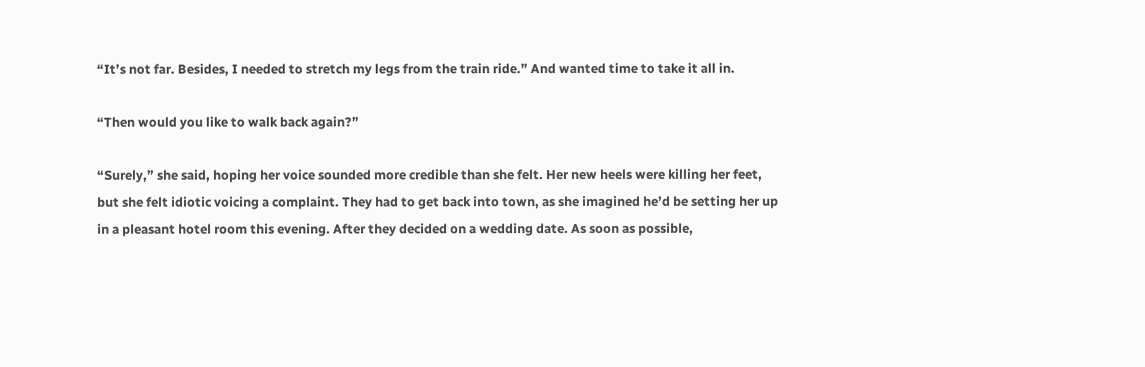“It’s not far. Besides, I needed to stretch my legs from the train ride.” And wanted time to take it all in.

“Then would you like to walk back again?”

“Surely,” she said, hoping her voice sounded more credible than she felt. Her new heels were killing her feet, but she felt idiotic voicing a complaint. They had to get back into town, as she imagined he’d be setting her up in a pleasant hotel room this evening. After they decided on a wedding date. As soon as possible,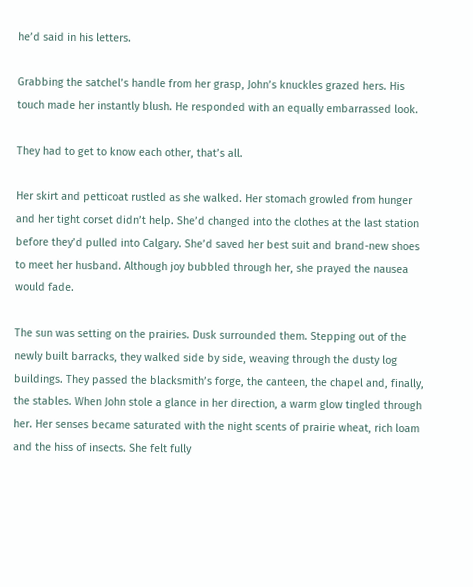he’d said in his letters.

Grabbing the satchel’s handle from her grasp, John’s knuckles grazed hers. His touch made her instantly blush. He responded with an equally embarrassed look.

They had to get to know each other, that’s all.

Her skirt and petticoat rustled as she walked. Her stomach growled from hunger and her tight corset didn’t help. She’d changed into the clothes at the last station before they’d pulled into Calgary. She’d saved her best suit and brand-new shoes to meet her husband. Although joy bubbled through her, she prayed the nausea would fade.

The sun was setting on the prairies. Dusk surrounded them. Stepping out of the newly built barracks, they walked side by side, weaving through the dusty log buildings. They passed the blacksmith’s forge, the canteen, the chapel and, finally, the stables. When John stole a glance in her direction, a warm glow tingled through her. Her senses became saturated with the night scents of prairie wheat, rich loam and the hiss of insects. She felt fully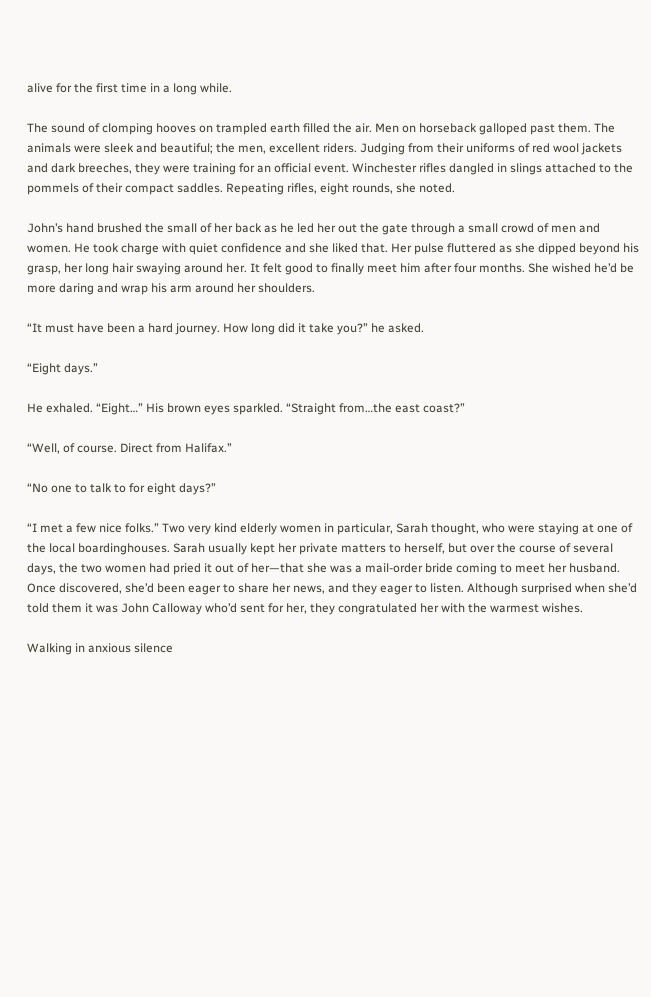alive for the first time in a long while.

The sound of clomping hooves on trampled earth filled the air. Men on horseback galloped past them. The animals were sleek and beautiful; the men, excellent riders. Judging from their uniforms of red wool jackets and dark breeches, they were training for an official event. Winchester rifles dangled in slings attached to the pommels of their compact saddles. Repeating rifles, eight rounds, she noted.

John’s hand brushed the small of her back as he led her out the gate through a small crowd of men and women. He took charge with quiet confidence and she liked that. Her pulse fluttered as she dipped beyond his grasp, her long hair swaying around her. It felt good to finally meet him after four months. She wished he’d be more daring and wrap his arm around her shoulders.

“It must have been a hard journey. How long did it take you?” he asked.

“Eight days.”

He exhaled. “Eight…” His brown eyes sparkled. “Straight from…the east coast?”

“Well, of course. Direct from Halifax.”

“No one to talk to for eight days?”

“I met a few nice folks.” Two very kind elderly women in particular, Sarah thought, who were staying at one of the local boardinghouses. Sarah usually kept her private matters to herself, but over the course of several days, the two women had pried it out of her—that she was a mail-order bride coming to meet her husband. Once discovered, she’d been eager to share her news, and they eager to listen. Although surprised when she’d told them it was John Calloway who’d sent for her, they congratulated her with the warmest wishes.

Walking in anxious silence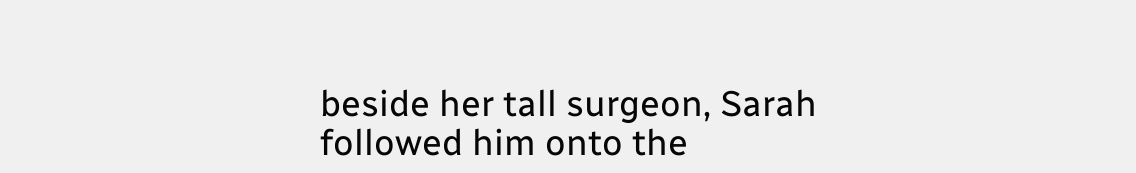beside her tall surgeon, Sarah followed him onto the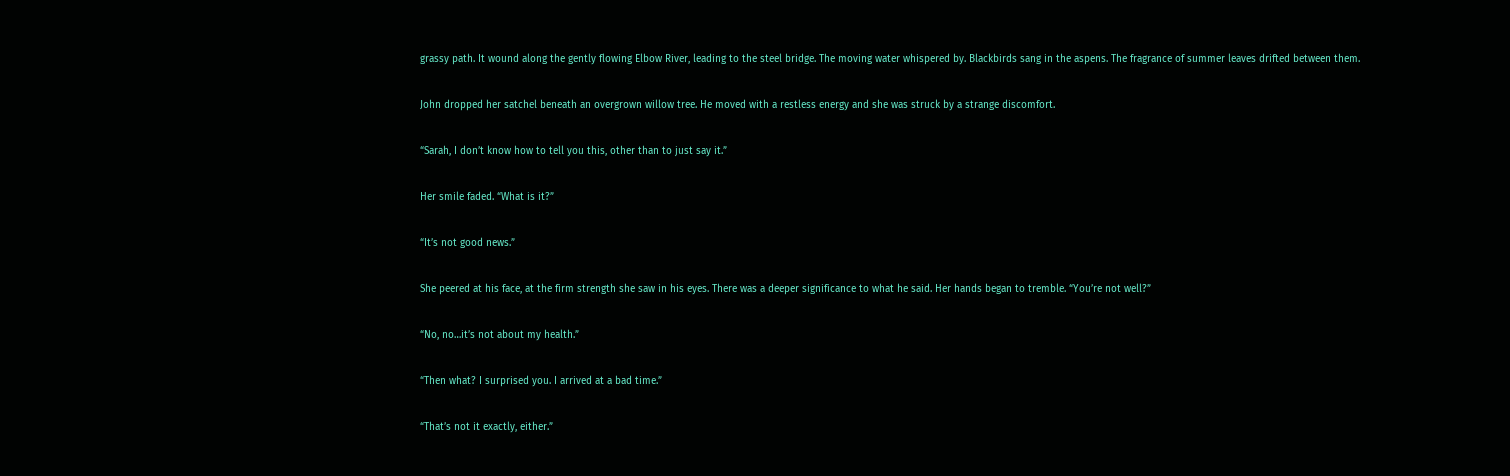grassy path. It wound along the gently flowing Elbow River, leading to the steel bridge. The moving water whispered by. Blackbirds sang in the aspens. The fragrance of summer leaves drifted between them.

John dropped her satchel beneath an overgrown willow tree. He moved with a restless energy and she was struck by a strange discomfort.

“Sarah, I don’t know how to tell you this, other than to just say it.”

Her smile faded. “What is it?”

“It’s not good news.”

She peered at his face, at the firm strength she saw in his eyes. There was a deeper significance to what he said. Her hands began to tremble. “You’re not well?”

“No, no…it’s not about my health.”

“Then what? I surprised you. I arrived at a bad time.”

“That’s not it exactly, either.”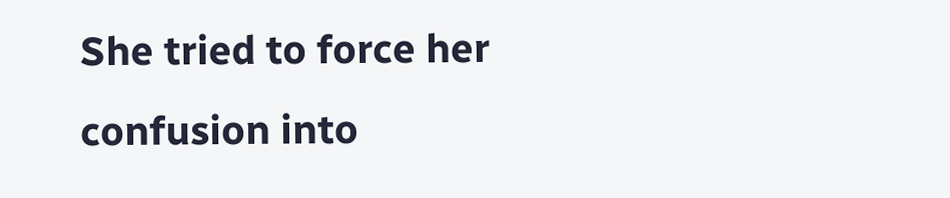She tried to force her confusion into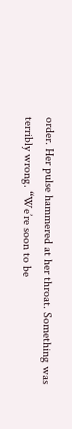order. Her pulse hammered at her throat. Something was terribly wrong. “We’re soon to be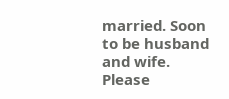married. Soon to be husband and wife. Please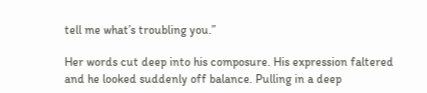tell me what’s troubling you.”

Her words cut deep into his composure. His expression faltered and he looked suddenly off balance. Pulling in a deep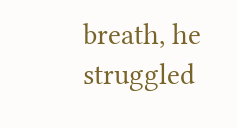breath, he struggled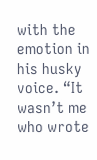with the emotion in his husky voice. “It wasn’t me who wrote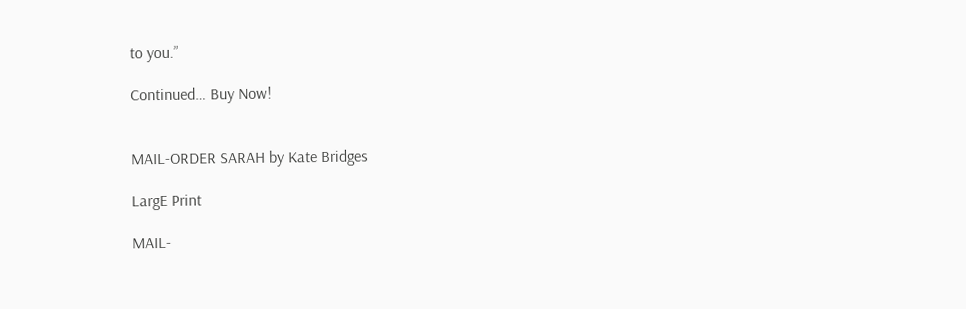to you.”

Continued… Buy Now!


MAIL-ORDER SARAH by Kate Bridges

LargE Print

MAIL-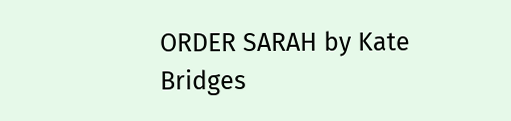ORDER SARAH by Kate Bridges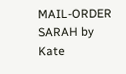MAIL-ORDER SARAH by Kate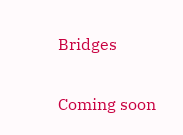Bridges

Coming soon